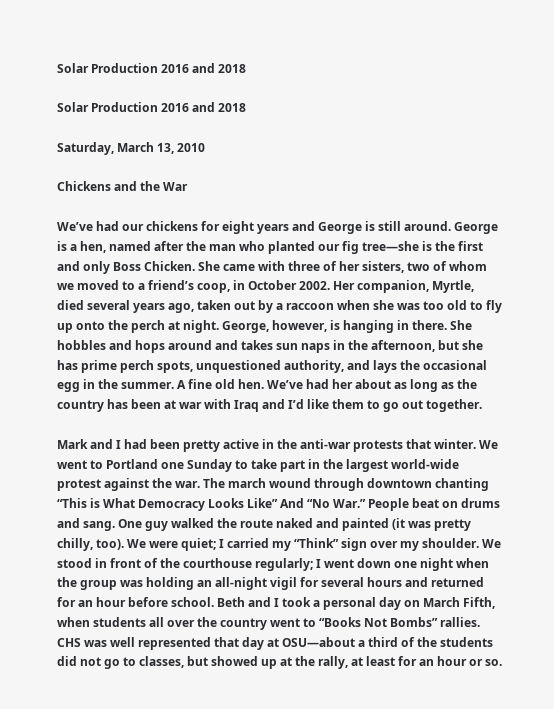Solar Production 2016 and 2018

Solar Production 2016 and 2018

Saturday, March 13, 2010

Chickens and the War

We’ve had our chickens for eight years and George is still around. George is a hen, named after the man who planted our fig tree—she is the first and only Boss Chicken. She came with three of her sisters, two of whom we moved to a friend’s coop, in October 2002. Her companion, Myrtle, died several years ago, taken out by a raccoon when she was too old to fly up onto the perch at night. George, however, is hanging in there. She hobbles and hops around and takes sun naps in the afternoon, but she has prime perch spots, unquestioned authority, and lays the occasional egg in the summer. A fine old hen. We’ve had her about as long as the country has been at war with Iraq and I’d like them to go out together.

Mark and I had been pretty active in the anti-war protests that winter. We went to Portland one Sunday to take part in the largest world-wide protest against the war. The march wound through downtown chanting “This is What Democracy Looks Like” And “No War.” People beat on drums and sang. One guy walked the route naked and painted (it was pretty chilly, too). We were quiet; I carried my “Think” sign over my shoulder. We stood in front of the courthouse regularly; I went down one night when the group was holding an all-night vigil for several hours and returned for an hour before school. Beth and I took a personal day on March Fifth, when students all over the country went to “Books Not Bombs” rallies. CHS was well represented that day at OSU—about a third of the students did not go to classes, but showed up at the rally, at least for an hour or so.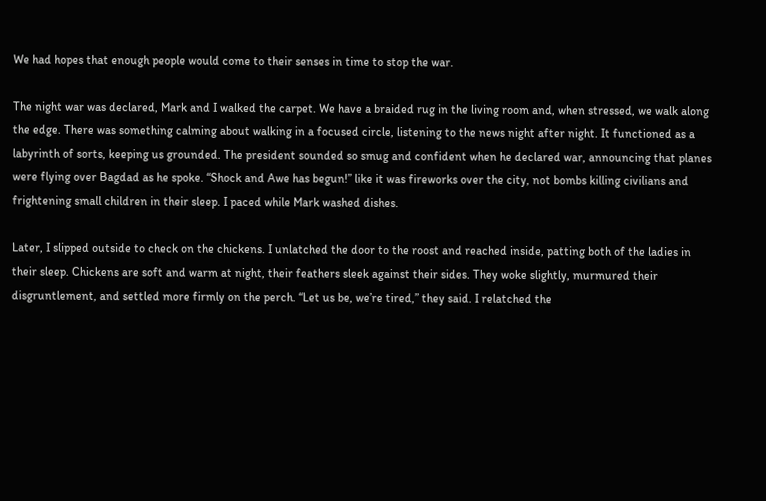We had hopes that enough people would come to their senses in time to stop the war.

The night war was declared, Mark and I walked the carpet. We have a braided rug in the living room and, when stressed, we walk along the edge. There was something calming about walking in a focused circle, listening to the news night after night. It functioned as a labyrinth of sorts, keeping us grounded. The president sounded so smug and confident when he declared war, announcing that planes were flying over Bagdad as he spoke. “Shock and Awe has begun!” like it was fireworks over the city, not bombs killing civilians and frightening small children in their sleep. I paced while Mark washed dishes.

Later, I slipped outside to check on the chickens. I unlatched the door to the roost and reached inside, patting both of the ladies in their sleep. Chickens are soft and warm at night, their feathers sleek against their sides. They woke slightly, murmured their disgruntlement, and settled more firmly on the perch. “Let us be, we’re tired,” they said. I relatched the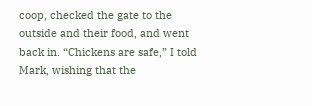coop, checked the gate to the outside and their food, and went back in. “Chickens are safe,” I told Mark, wishing that the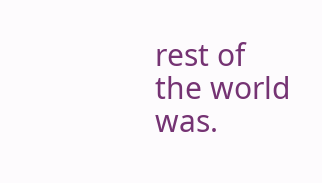rest of the world was.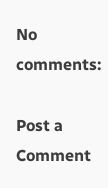No comments:

Post a Comment